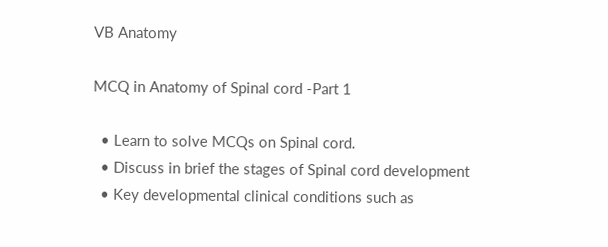VB Anatomy

MCQ in Anatomy of Spinal cord -Part 1

  • Learn to solve MCQs on Spinal cord.
  • Discuss in brief the stages of Spinal cord development
  • Key developmental clinical conditions such as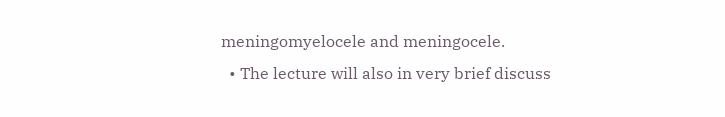meningomyelocele and meningocele.
  • The lecture will also in very brief discuss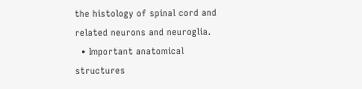the histology of spinal cord and related neurons and neuroglia.
  • Important anatomical structures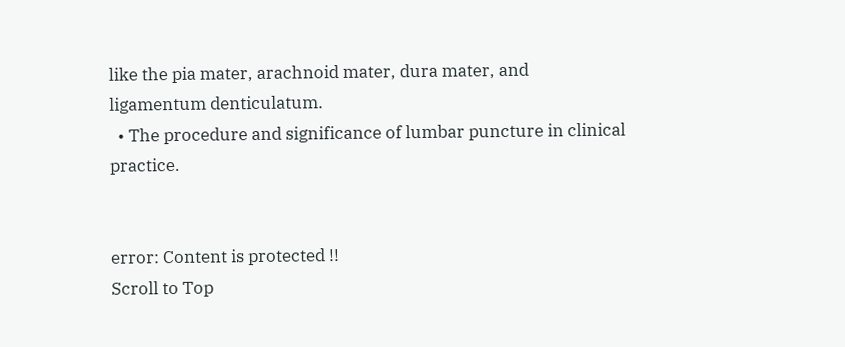like the pia mater, arachnoid mater, dura mater, and ligamentum denticulatum.
  • The procedure and significance of lumbar puncture in clinical practice.


error: Content is protected !!
Scroll to Top